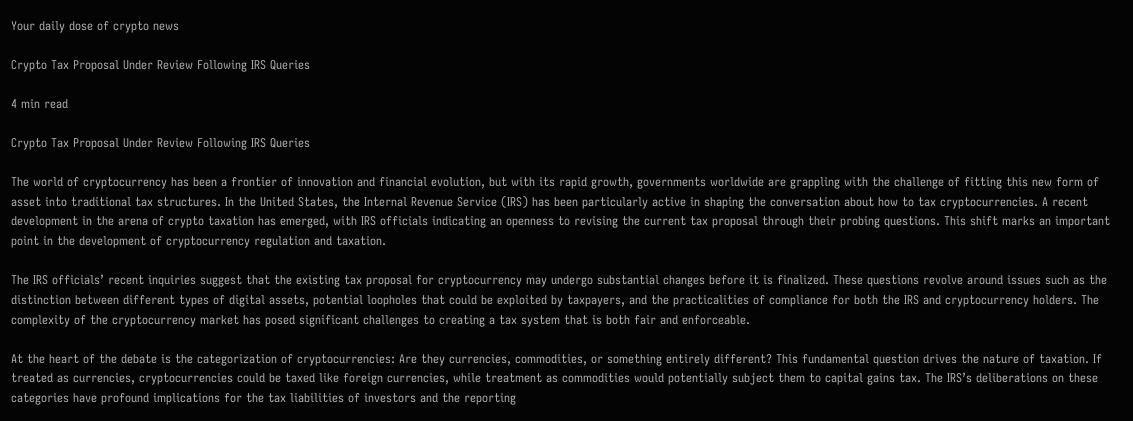Your daily dose of crypto news

Crypto Tax Proposal Under Review Following IRS Queries

4 min read

Crypto Tax Proposal Under Review Following IRS Queries

The world of cryptocurrency has been a frontier of innovation and financial evolution, but with its rapid growth, governments worldwide are grappling with the challenge of fitting this new form of asset into traditional tax structures. In the United States, the Internal Revenue Service (IRS) has been particularly active in shaping the conversation about how to tax cryptocurrencies. A recent development in the arena of crypto taxation has emerged, with IRS officials indicating an openness to revising the current tax proposal through their probing questions. This shift marks an important point in the development of cryptocurrency regulation and taxation.

The IRS officials’ recent inquiries suggest that the existing tax proposal for cryptocurrency may undergo substantial changes before it is finalized. These questions revolve around issues such as the distinction between different types of digital assets, potential loopholes that could be exploited by taxpayers, and the practicalities of compliance for both the IRS and cryptocurrency holders. The complexity of the cryptocurrency market has posed significant challenges to creating a tax system that is both fair and enforceable.

At the heart of the debate is the categorization of cryptocurrencies: Are they currencies, commodities, or something entirely different? This fundamental question drives the nature of taxation. If treated as currencies, cryptocurrencies could be taxed like foreign currencies, while treatment as commodities would potentially subject them to capital gains tax. The IRS’s deliberations on these categories have profound implications for the tax liabilities of investors and the reporting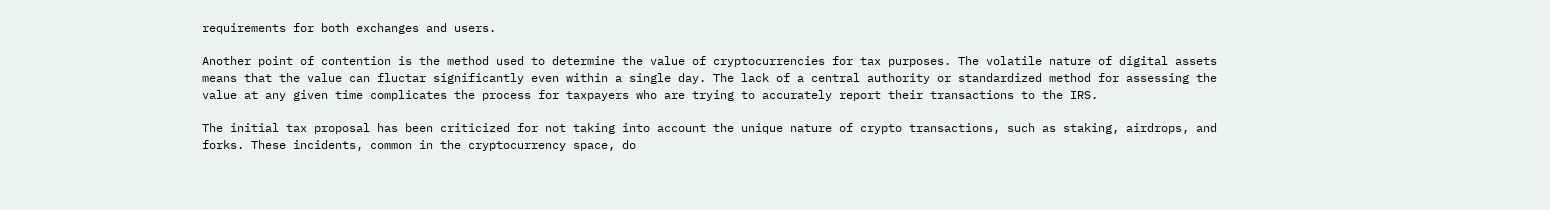requirements for both exchanges and users.

Another point of contention is the method used to determine the value of cryptocurrencies for tax purposes. The volatile nature of digital assets means that the value can fluctar significantly even within a single day. The lack of a central authority or standardized method for assessing the value at any given time complicates the process for taxpayers who are trying to accurately report their transactions to the IRS.

The initial tax proposal has been criticized for not taking into account the unique nature of crypto transactions, such as staking, airdrops, and forks. These incidents, common in the cryptocurrency space, do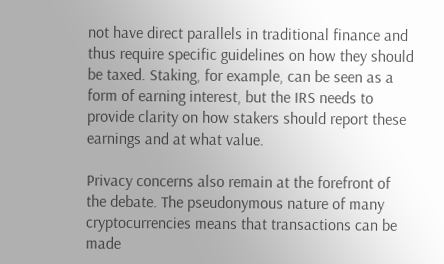not have direct parallels in traditional finance and thus require specific guidelines on how they should be taxed. Staking, for example, can be seen as a form of earning interest, but the IRS needs to provide clarity on how stakers should report these earnings and at what value.

Privacy concerns also remain at the forefront of the debate. The pseudonymous nature of many cryptocurrencies means that transactions can be made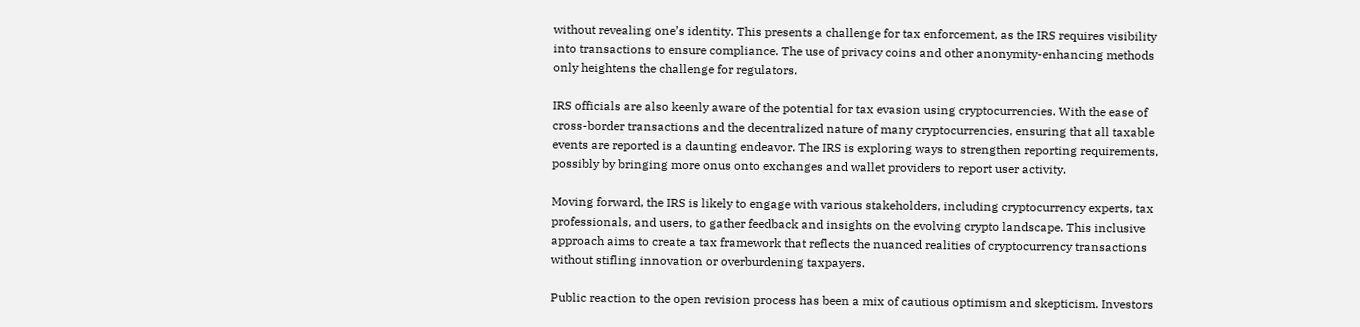without revealing one’s identity. This presents a challenge for tax enforcement, as the IRS requires visibility into transactions to ensure compliance. The use of privacy coins and other anonymity-enhancing methods only heightens the challenge for regulators.

IRS officials are also keenly aware of the potential for tax evasion using cryptocurrencies. With the ease of cross-border transactions and the decentralized nature of many cryptocurrencies, ensuring that all taxable events are reported is a daunting endeavor. The IRS is exploring ways to strengthen reporting requirements, possibly by bringing more onus onto exchanges and wallet providers to report user activity.

Moving forward, the IRS is likely to engage with various stakeholders, including cryptocurrency experts, tax professionals, and users, to gather feedback and insights on the evolving crypto landscape. This inclusive approach aims to create a tax framework that reflects the nuanced realities of cryptocurrency transactions without stifling innovation or overburdening taxpayers.

Public reaction to the open revision process has been a mix of cautious optimism and skepticism. Investors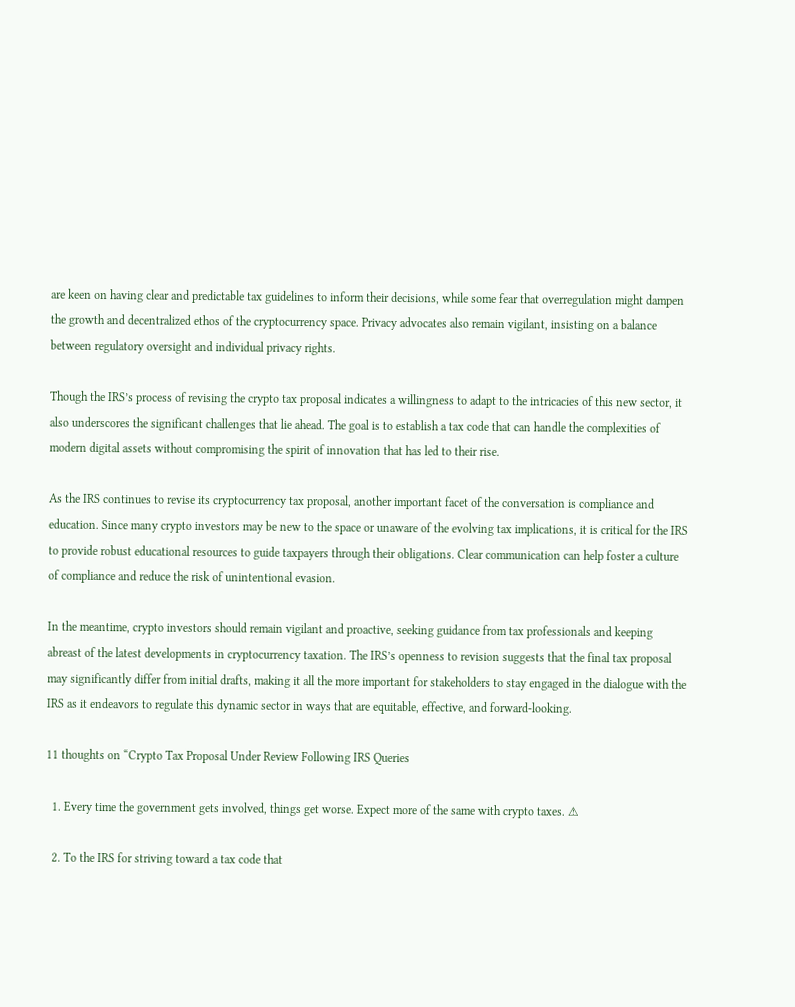are keen on having clear and predictable tax guidelines to inform their decisions, while some fear that overregulation might dampen the growth and decentralized ethos of the cryptocurrency space. Privacy advocates also remain vigilant, insisting on a balance between regulatory oversight and individual privacy rights.

Though the IRS’s process of revising the crypto tax proposal indicates a willingness to adapt to the intricacies of this new sector, it also underscores the significant challenges that lie ahead. The goal is to establish a tax code that can handle the complexities of modern digital assets without compromising the spirit of innovation that has led to their rise.

As the IRS continues to revise its cryptocurrency tax proposal, another important facet of the conversation is compliance and education. Since many crypto investors may be new to the space or unaware of the evolving tax implications, it is critical for the IRS to provide robust educational resources to guide taxpayers through their obligations. Clear communication can help foster a culture of compliance and reduce the risk of unintentional evasion.

In the meantime, crypto investors should remain vigilant and proactive, seeking guidance from tax professionals and keeping abreast of the latest developments in cryptocurrency taxation. The IRS’s openness to revision suggests that the final tax proposal may significantly differ from initial drafts, making it all the more important for stakeholders to stay engaged in the dialogue with the IRS as it endeavors to regulate this dynamic sector in ways that are equitable, effective, and forward-looking.

11 thoughts on “Crypto Tax Proposal Under Review Following IRS Queries

  1. Every time the government gets involved, things get worse. Expect more of the same with crypto taxes. ⚠

  2. To the IRS for striving toward a tax code that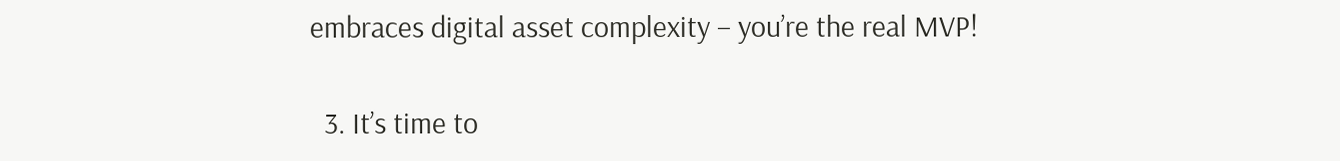embraces digital asset complexity – you’re the real MVP!

  3. It’s time to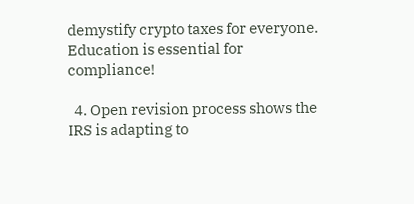demystify crypto taxes for everyone. Education is essential for compliance!

  4. Open revision process shows the IRS is adapting to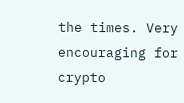the times. Very encouraging for crypto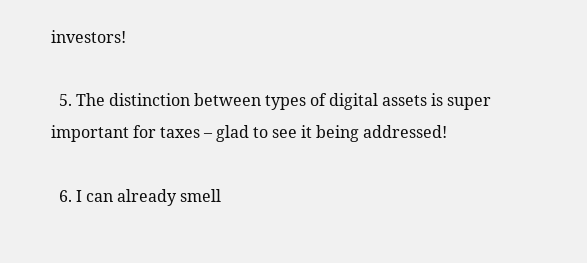investors!

  5. The distinction between types of digital assets is super important for taxes – glad to see it being addressed!

  6. I can already smell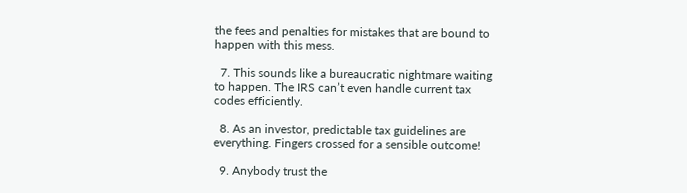the fees and penalties for mistakes that are bound to happen with this mess.

  7. This sounds like a bureaucratic nightmare waiting to happen. The IRS can’t even handle current tax codes efficiently.

  8. As an investor, predictable tax guidelines are everything. Fingers crossed for a sensible outcome!

  9. Anybody trust the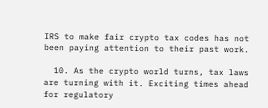IRS to make fair crypto tax codes has not been paying attention to their past work.

  10. As the crypto world turns, tax laws are turning with it. Exciting times ahead for regulatory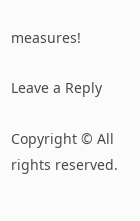measures!

Leave a Reply

Copyright © All rights reserved.